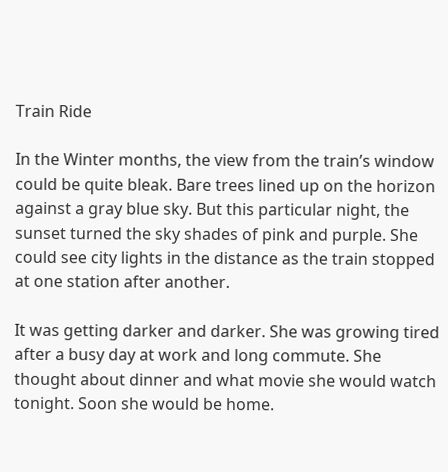Train Ride

In the Winter months, the view from the train’s window could be quite bleak. Bare trees lined up on the horizon against a gray blue sky. But this particular night, the sunset turned the sky shades of pink and purple. She could see city lights in the distance as the train stopped at one station after another.

It was getting darker and darker. She was growing tired after a busy day at work and long commute. She thought about dinner and what movie she would watch tonight. Soon she would be home.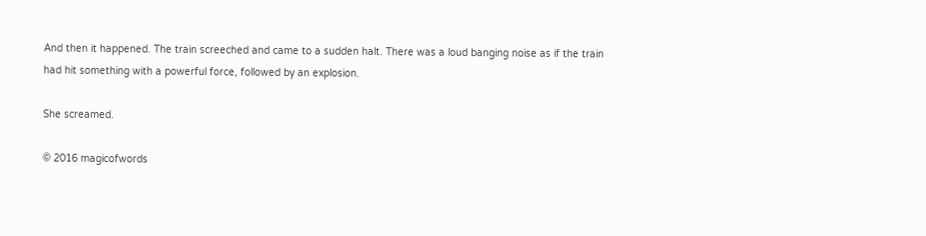And then it happened. The train screeched and came to a sudden halt. There was a loud banging noise as if the train had hit something with a powerful force, followed by an explosion.

She screamed.

© 2016 magicofwords